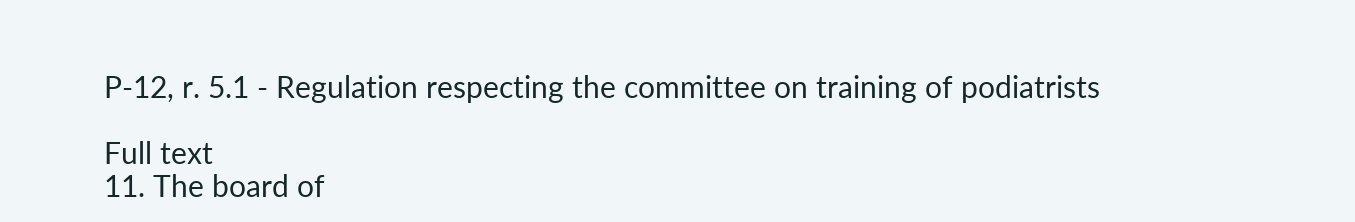P-12, r. 5.1 - Regulation respecting the committee on training of podiatrists

Full text
11. The board of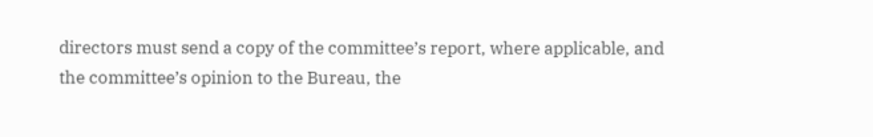directors must send a copy of the committee’s report, where applicable, and the committee’s opinion to the Bureau, the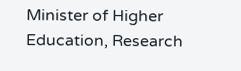Minister of Higher Education, Research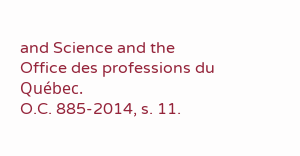and Science and the Office des professions du Québec.
O.C. 885-2014, s. 11.